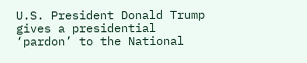U.S. President Donald Trump gives a presidential ‘pardon’ to the National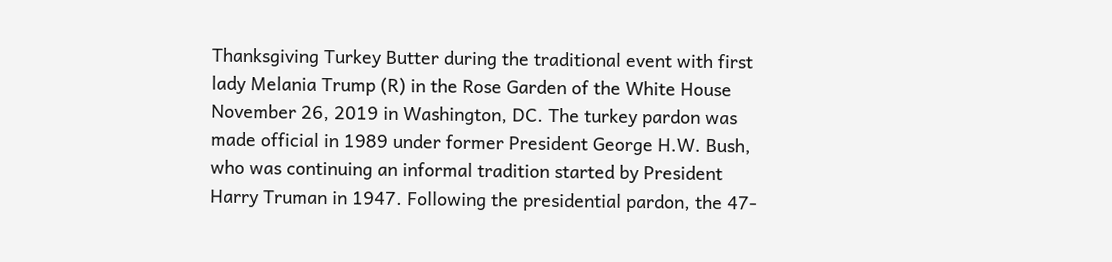Thanksgiving Turkey Butter during the traditional event with first lady Melania Trump (R) in the Rose Garden of the White House November 26, 2019 in Washington, DC. The turkey pardon was made official in 1989 under former President George H.W. Bush, who was continuing an informal tradition started by President Harry Truman in 1947. Following the presidential pardon, the 47-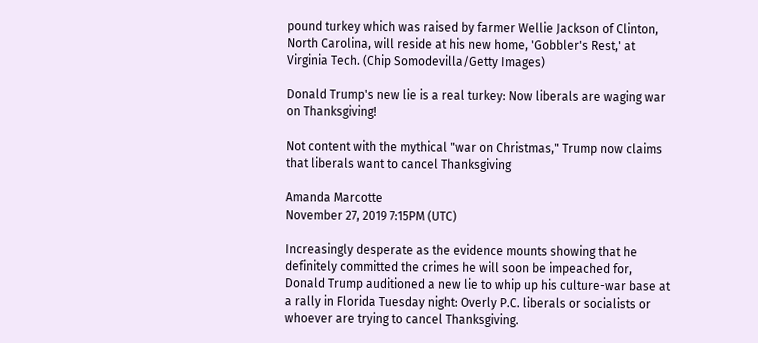pound turkey which was raised by farmer Wellie Jackson of Clinton, North Carolina, will reside at his new home, 'Gobbler's Rest,' at Virginia Tech. (Chip Somodevilla/Getty Images)

Donald Trump's new lie is a real turkey: Now liberals are waging war on Thanksgiving!

Not content with the mythical "war on Christmas," Trump now claims that liberals want to cancel Thanksgiving

Amanda Marcotte
November 27, 2019 7:15PM (UTC)

Increasingly desperate as the evidence mounts showing that he definitely committed the crimes he will soon be impeached for, Donald Trump auditioned a new lie to whip up his culture-war base at a rally in Florida Tuesday night: Overly P.C. liberals or socialists or whoever are trying to cancel Thanksgiving.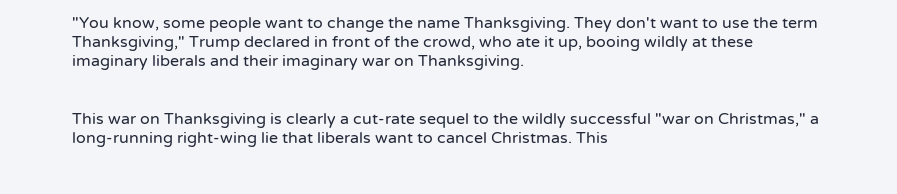"You know, some people want to change the name Thanksgiving. They don't want to use the term Thanksgiving," Trump declared in front of the crowd, who ate it up, booing wildly at these imaginary liberals and their imaginary war on Thanksgiving.


This war on Thanksgiving is clearly a cut-rate sequel to the wildly successful "war on Christmas," a long-running right-wing lie that liberals want to cancel Christmas. This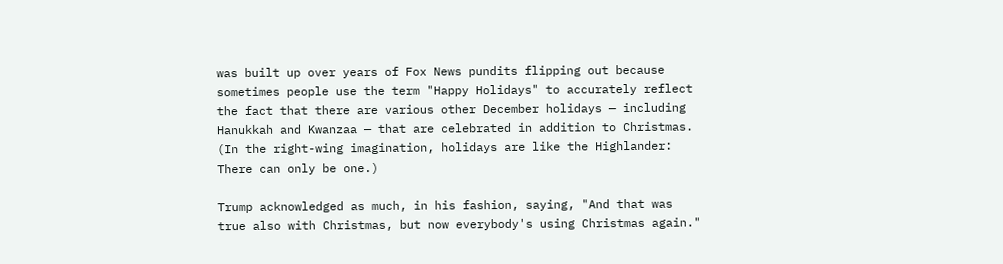was built up over years of Fox News pundits flipping out because sometimes people use the term "Happy Holidays" to accurately reflect the fact that there are various other December holidays — including Hanukkah and Kwanzaa — that are celebrated in addition to Christmas. (In the right-wing imagination, holidays are like the Highlander: There can only be one.)

Trump acknowledged as much, in his fashion, saying, "And that was true also with Christmas, but now everybody's using Christmas again."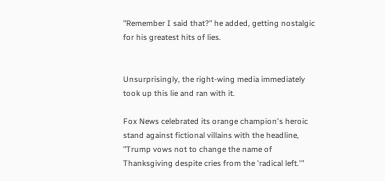"Remember I said that?" he added, getting nostalgic for his greatest hits of lies.


Unsurprisingly, the right-wing media immediately took up this lie and ran with it.

Fox News celebrated its orange champion's heroic stand against fictional villains with the headline, "Trump vows not to change the name of Thanksgiving despite cries from the 'radical left.'"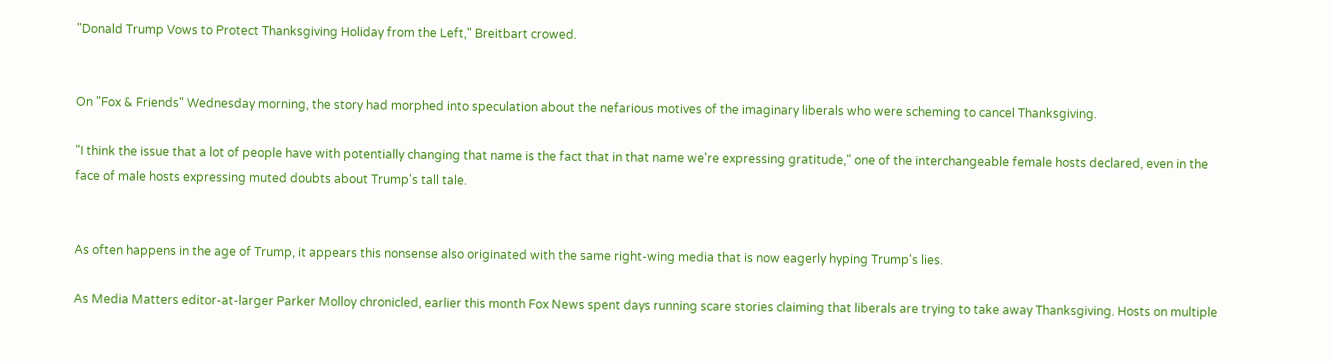"Donald Trump Vows to Protect Thanksgiving Holiday from the Left," Breitbart crowed.


On "Fox & Friends" Wednesday morning, the story had morphed into speculation about the nefarious motives of the imaginary liberals who were scheming to cancel Thanksgiving.

"I think the issue that a lot of people have with potentially changing that name is the fact that in that name we're expressing gratitude," one of the interchangeable female hosts declared, even in the face of male hosts expressing muted doubts about Trump's tall tale.


As often happens in the age of Trump, it appears this nonsense also originated with the same right-wing media that is now eagerly hyping Trump's lies.

As Media Matters editor-at-larger Parker Molloy chronicled, earlier this month Fox News spent days running scare stories claiming that liberals are trying to take away Thanksgiving. Hosts on multiple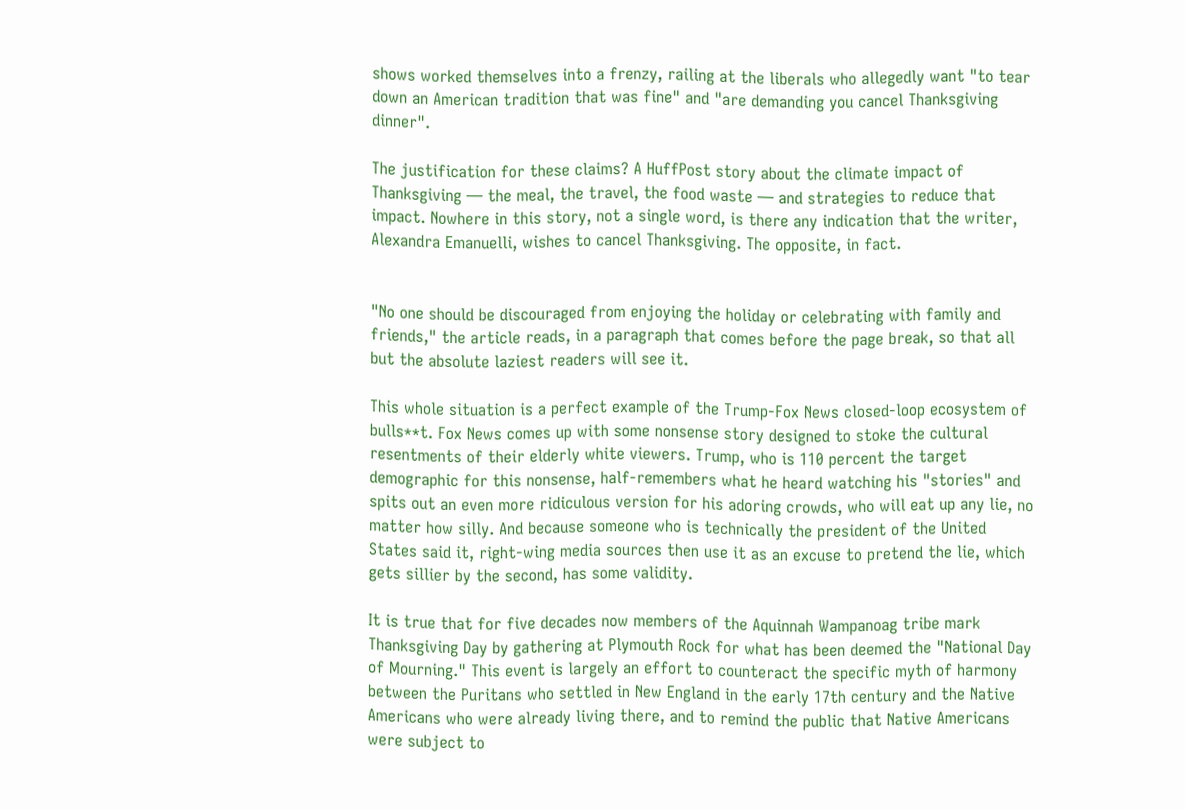shows worked themselves into a frenzy, railing at the liberals who allegedly want "to tear down an American tradition that was fine" and "are demanding you cancel Thanksgiving dinner".

The justification for these claims? A HuffPost story about the climate impact of Thanksgiving — the meal, the travel, the food waste — and strategies to reduce that impact. Nowhere in this story, not a single word, is there any indication that the writer, Alexandra Emanuelli, wishes to cancel Thanksgiving. The opposite, in fact.


"No one should be discouraged from enjoying the holiday or celebrating with family and friends," the article reads, in a paragraph that comes before the page break, so that all but the absolute laziest readers will see it.

This whole situation is a perfect example of the Trump-Fox News closed-loop ecosystem of bulls**t. Fox News comes up with some nonsense story designed to stoke the cultural resentments of their elderly white viewers. Trump, who is 110 percent the target demographic for this nonsense, half-remembers what he heard watching his "stories" and spits out an even more ridiculous version for his adoring crowds, who will eat up any lie, no matter how silly. And because someone who is technically the president of the United States said it, right-wing media sources then use it as an excuse to pretend the lie, which gets sillier by the second, has some validity.

It is true that for five decades now members of the Aquinnah Wampanoag tribe mark Thanksgiving Day by gathering at Plymouth Rock for what has been deemed the "National Day of Mourning." This event is largely an effort to counteract the specific myth of harmony between the Puritans who settled in New England in the early 17th century and the Native Americans who were already living there, and to remind the public that Native Americans were subject to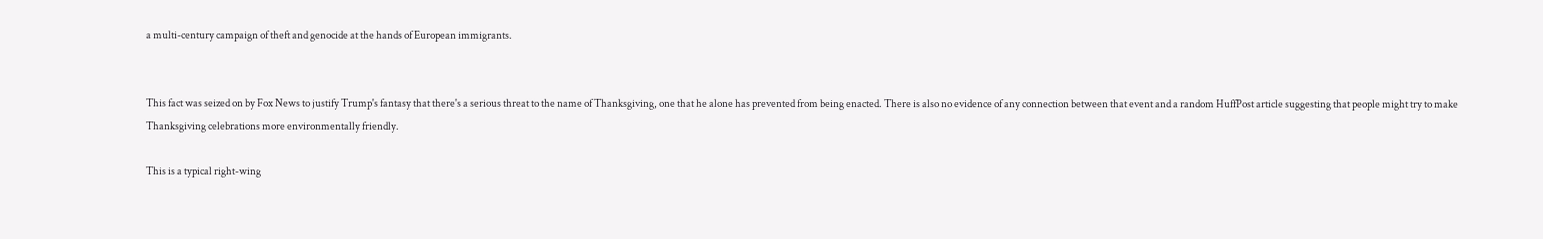a multi-century campaign of theft and genocide at the hands of European immigrants.


This fact was seized on by Fox News to justify Trump's fantasy that there's a serious threat to the name of Thanksgiving, one that he alone has prevented from being enacted. There is also no evidence of any connection between that event and a random HuffPost article suggesting that people might try to make Thanksgiving celebrations more environmentally friendly.

This is a typical right-wing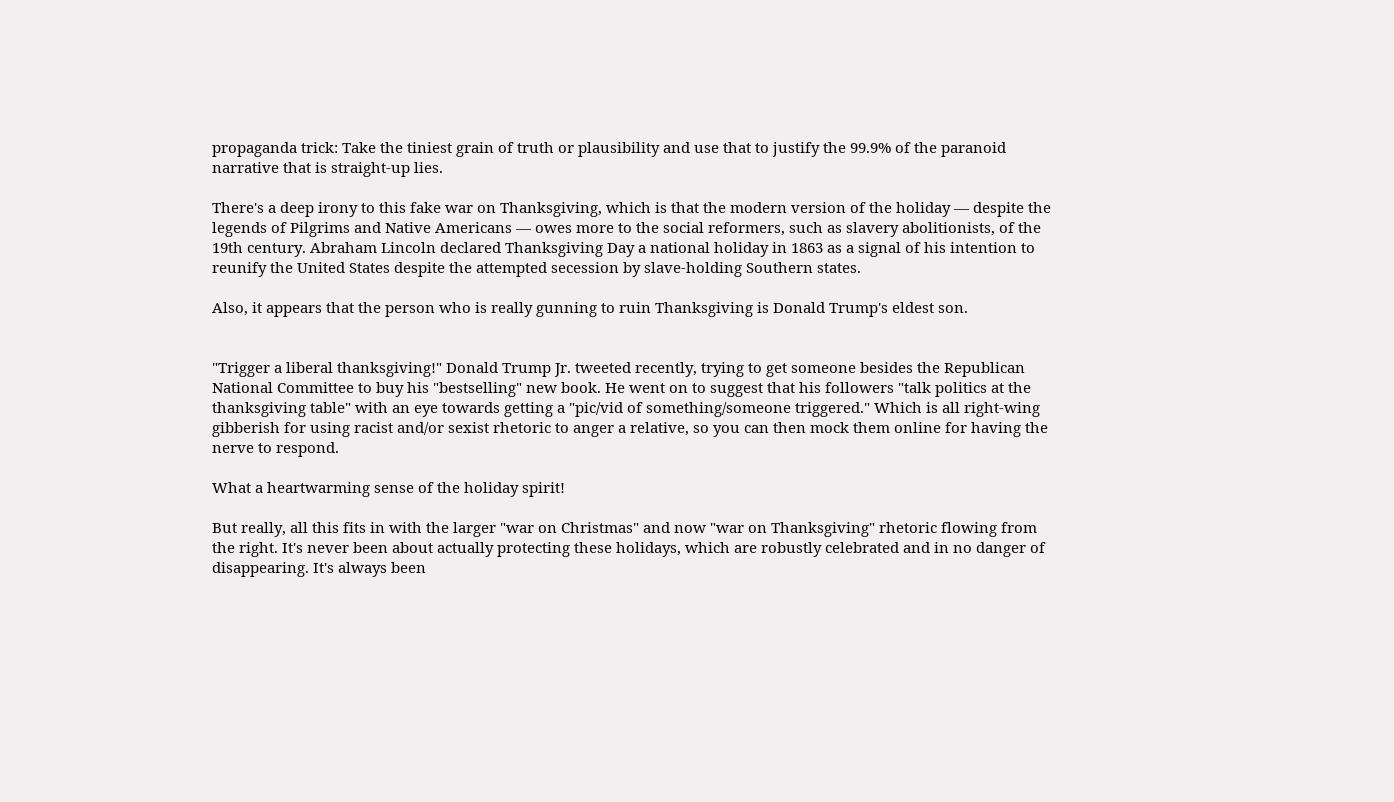propaganda trick: Take the tiniest grain of truth or plausibility and use that to justify the 99.9% of the paranoid narrative that is straight-up lies.

There's a deep irony to this fake war on Thanksgiving, which is that the modern version of the holiday — despite the legends of Pilgrims and Native Americans — owes more to the social reformers, such as slavery abolitionists, of the 19th century. Abraham Lincoln declared Thanksgiving Day a national holiday in 1863 as a signal of his intention to reunify the United States despite the attempted secession by slave-holding Southern states.

Also, it appears that the person who is really gunning to ruin Thanksgiving is Donald Trump's eldest son.


"Trigger a liberal thanksgiving!" Donald Trump Jr. tweeted recently, trying to get someone besides the Republican National Committee to buy his "bestselling" new book. He went on to suggest that his followers "talk politics at the thanksgiving table" with an eye towards getting a "pic/vid of something/someone triggered." Which is all right-wing gibberish for using racist and/or sexist rhetoric to anger a relative, so you can then mock them online for having the nerve to respond.

What a heartwarming sense of the holiday spirit!

But really, all this fits in with the larger "war on Christmas" and now "war on Thanksgiving" rhetoric flowing from the right. It's never been about actually protecting these holidays, which are robustly celebrated and in no danger of disappearing. It's always been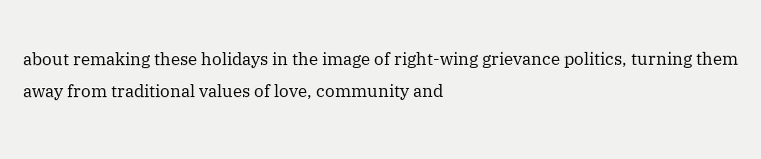about remaking these holidays in the image of right-wing grievance politics, turning them away from traditional values of love, community and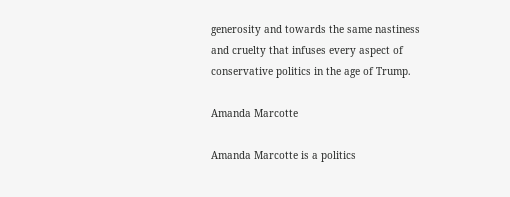generosity and towards the same nastiness and cruelty that infuses every aspect of conservative politics in the age of Trump.

Amanda Marcotte

Amanda Marcotte is a politics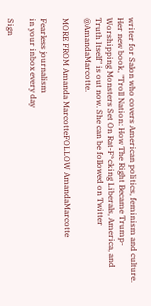writer for Salon who covers American politics, feminism and culture. Her new book, "Troll Nation: How The Right Became Trump-Worshipping Monsters Set On Rat-F*cking Liberals, America, and Truth Itself" is out now. She can be followed on Twitter @AmandaMarcotte.

MORE FROM Amanda MarcotteFOLLOW AmandaMarcotte

Fearless journalism
in your inbox every day

Sign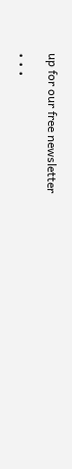up for our free newsletter

• • •